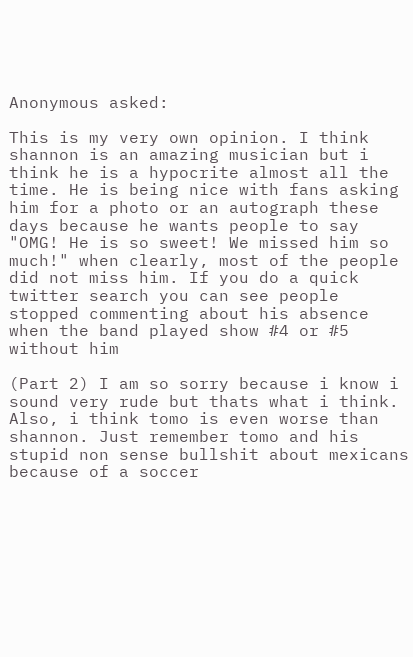Anonymous asked:

This is my very own opinion. I think shannon is an amazing musician but i think he is a hypocrite almost all the time. He is being nice with fans asking him for a photo or an autograph these days because he wants people to say "OMG! He is so sweet! We missed him so much!" when clearly, most of the people did not miss him. If you do a quick twitter search you can see people stopped commenting about his absence when the band played show #4 or #5 without him

(Part 2) I am so sorry because i know i sound very rude but thats what i think. Also, i think tomo is even worse than shannon. Just remember tomo and his stupid non sense bullshit about mexicans because of a soccer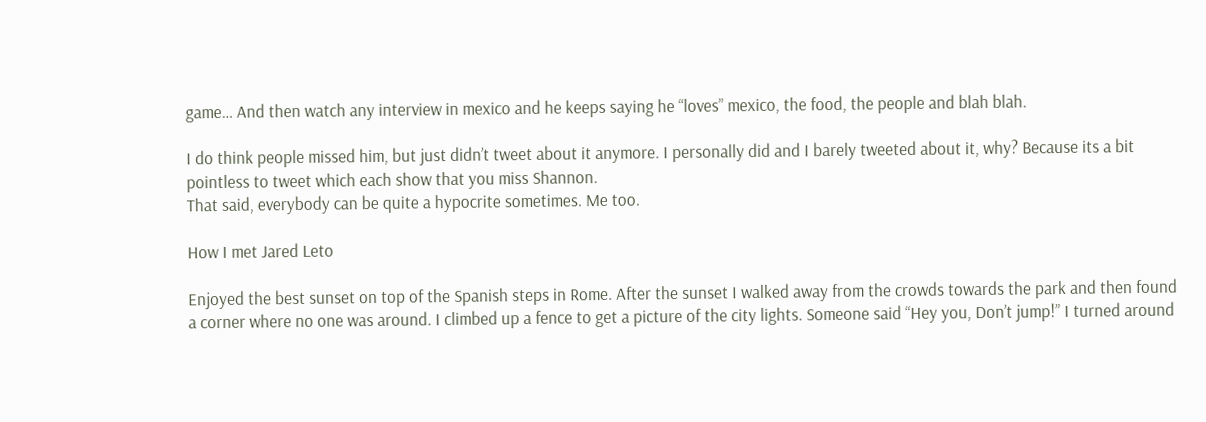game… And then watch any interview in mexico and he keeps saying he “loves” mexico, the food, the people and blah blah.

I do think people missed him, but just didn’t tweet about it anymore. I personally did and I barely tweeted about it, why? Because its a bit pointless to tweet which each show that you miss Shannon.
That said, everybody can be quite a hypocrite sometimes. Me too.

How I met Jared Leto

Enjoyed the best sunset on top of the Spanish steps in Rome. After the sunset I walked away from the crowds towards the park and then found a corner where no one was around. I climbed up a fence to get a picture of the city lights. Someone said “Hey you, Don’t jump!” I turned around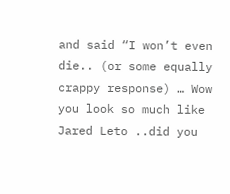and said “I won’t even die.. (or some equally crappy response) … Wow you look so much like Jared Leto ..did you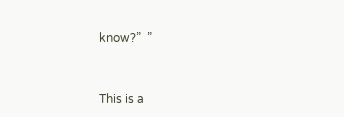know?”  ”


This is a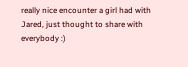really nice encounter a girl had with Jared, just thought to share with everybody :)